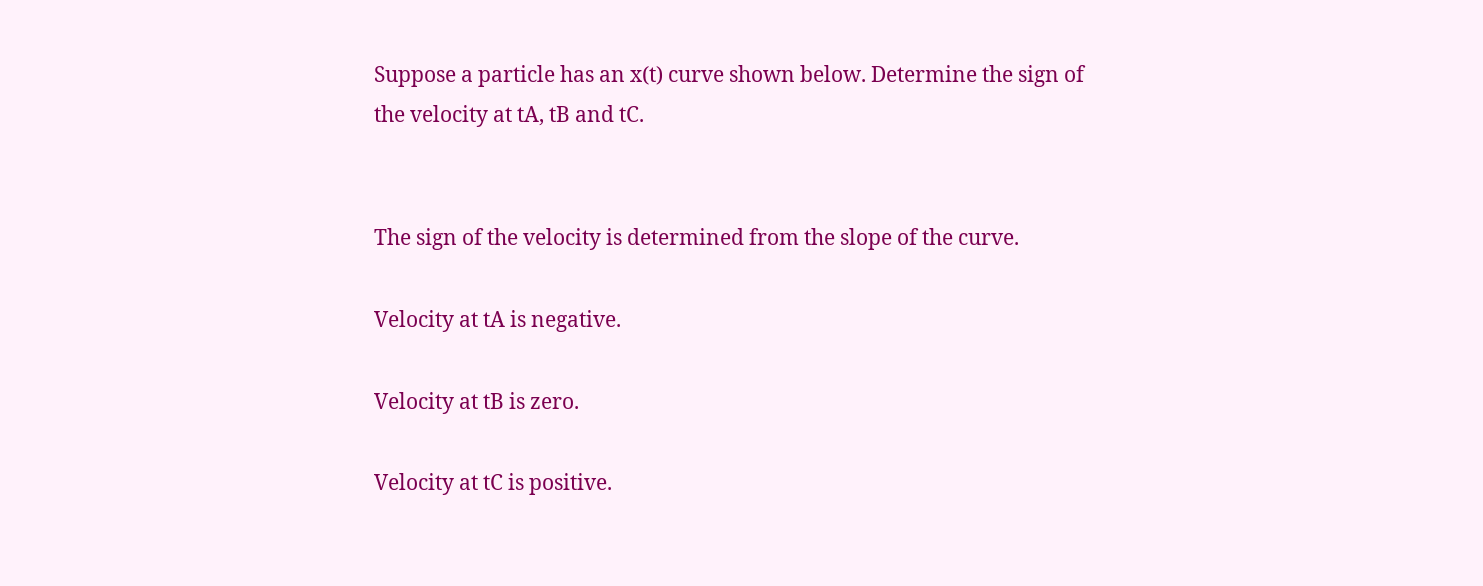Suppose a particle has an x(t) curve shown below. Determine the sign of the velocity at tA, tB and tC.


The sign of the velocity is determined from the slope of the curve.

Velocity at tA is negative.

Velocity at tB is zero.

Velocity at tC is positive.